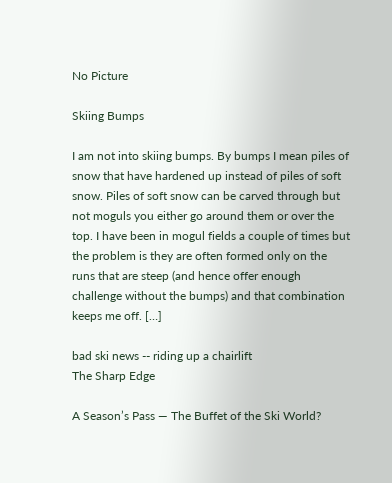No Picture

Skiing Bumps

I am not into skiing bumps. By bumps I mean piles of snow that have hardened up instead of piles of soft snow. Piles of soft snow can be carved through but not moguls you either go around them or over the top. I have been in mogul fields a couple of times but the problem is they are often formed only on the runs that are steep (and hence offer enough challenge without the bumps) and that combination keeps me off. […]

bad ski news -- riding up a chairlift
The Sharp Edge

A Season’s Pass — The Buffet of the Ski World?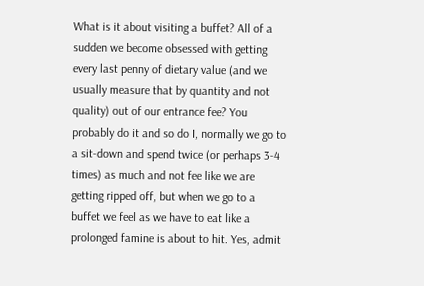What is it about visiting a buffet? All of a sudden we become obsessed with getting every last penny of dietary value (and we usually measure that by quantity and not quality) out of our entrance fee? You probably do it and so do I, normally we go to a sit-down and spend twice (or perhaps 3-4 times) as much and not fee like we are getting ripped off, but when we go to a buffet we feel as we have to eat like a prolonged famine is about to hit. Yes, admit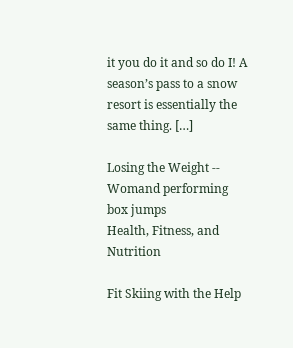it you do it and so do I! A season’s pass to a snow resort is essentially the same thing. […]

Losing the Weight -- Womand performing box jumps
Health, Fitness, and Nutrition

Fit Skiing with the Help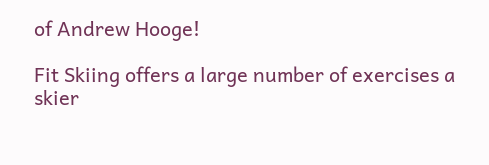of Andrew Hooge!

Fit Skiing offers a large number of exercises a skier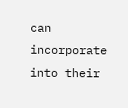can incorporate into their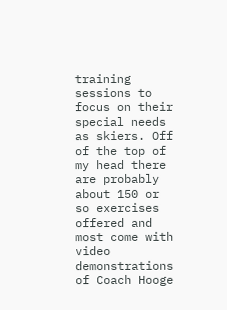training sessions to focus on their special needs as skiers. Off of the top of my head there are probably about 150 or so exercises offered and most come with video demonstrations of Coach Hooge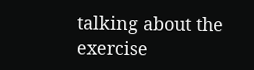talking about the exercise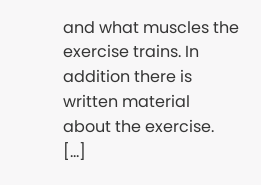and what muscles the exercise trains. In addition there is written material about the exercise. […]